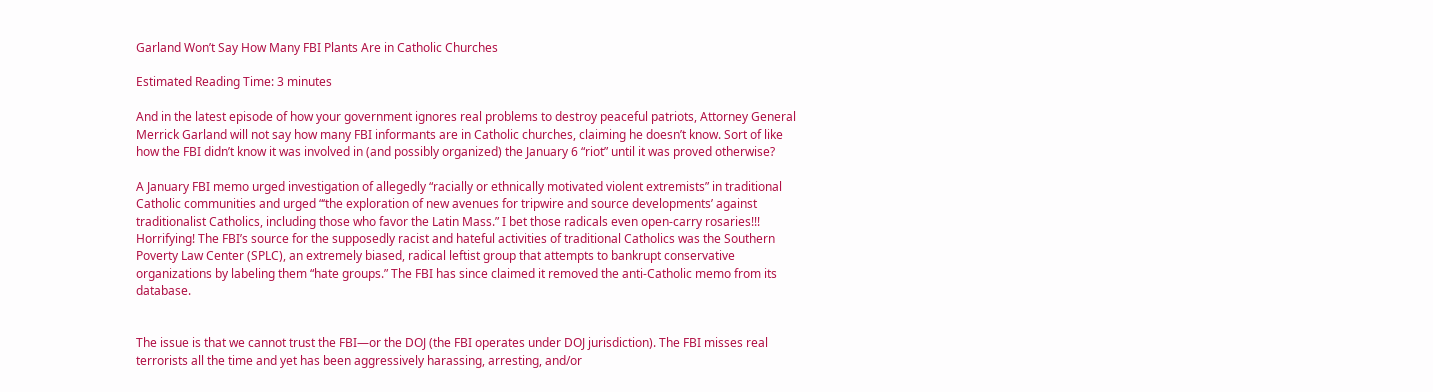Garland Won’t Say How Many FBI Plants Are in Catholic Churches

Estimated Reading Time: 3 minutes

And in the latest episode of how your government ignores real problems to destroy peaceful patriots, Attorney General Merrick Garland will not say how many FBI informants are in Catholic churches, claiming he doesn’t know. Sort of like how the FBI didn’t know it was involved in (and possibly organized) the January 6 “riot” until it was proved otherwise?

A January FBI memo urged investigation of allegedly “racially or ethnically motivated violent extremists” in traditional Catholic communities and urged “‘the exploration of new avenues for tripwire and source developments’ against traditionalist Catholics, including those who favor the Latin Mass.” I bet those radicals even open-carry rosaries!!! Horrifying! The FBI’s source for the supposedly racist and hateful activities of traditional Catholics was the Southern Poverty Law Center (SPLC), an extremely biased, radical leftist group that attempts to bankrupt conservative organizations by labeling them “hate groups.” The FBI has since claimed it removed the anti-Catholic memo from its database.


The issue is that we cannot trust the FBI—or the DOJ (the FBI operates under DOJ jurisdiction). The FBI misses real terrorists all the time and yet has been aggressively harassing, arresting, and/or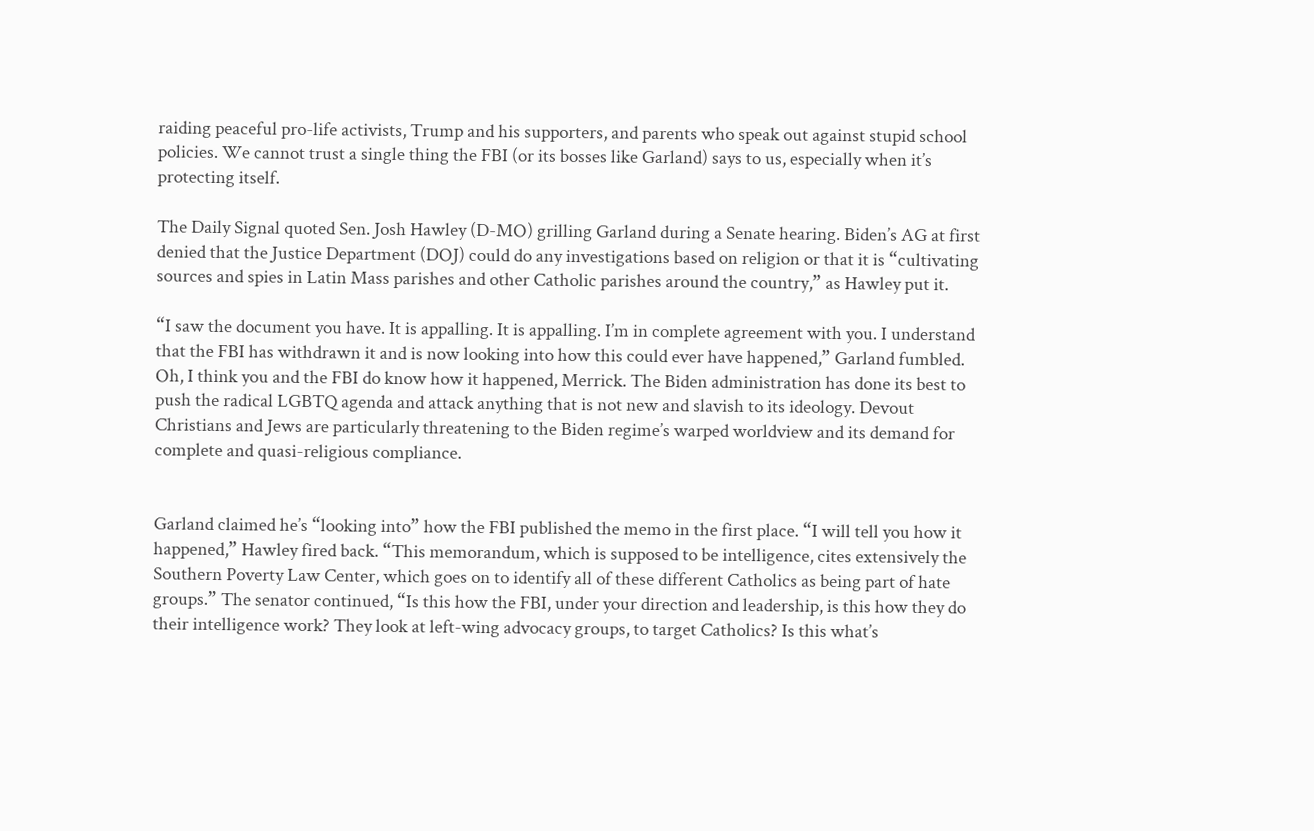raiding peaceful pro-life activists, Trump and his supporters, and parents who speak out against stupid school policies. We cannot trust a single thing the FBI (or its bosses like Garland) says to us, especially when it’s protecting itself.

The Daily Signal quoted Sen. Josh Hawley (D-MO) grilling Garland during a Senate hearing. Biden’s AG at first denied that the Justice Department (DOJ) could do any investigations based on religion or that it is “cultivating sources and spies in Latin Mass parishes and other Catholic parishes around the country,” as Hawley put it.

“I saw the document you have. It is appalling. It is appalling. I’m in complete agreement with you. I understand that the FBI has withdrawn it and is now looking into how this could ever have happened,” Garland fumbled. Oh, I think you and the FBI do know how it happened, Merrick. The Biden administration has done its best to push the radical LGBTQ agenda and attack anything that is not new and slavish to its ideology. Devout Christians and Jews are particularly threatening to the Biden regime’s warped worldview and its demand for complete and quasi-religious compliance.


Garland claimed he’s “looking into” how the FBI published the memo in the first place. “I will tell you how it happened,” Hawley fired back. “This memorandum, which is supposed to be intelligence, cites extensively the Southern Poverty Law Center, which goes on to identify all of these different Catholics as being part of hate groups.” The senator continued, “Is this how the FBI, under your direction and leadership, is this how they do their intelligence work? They look at left-wing advocacy groups, to target Catholics? Is this what’s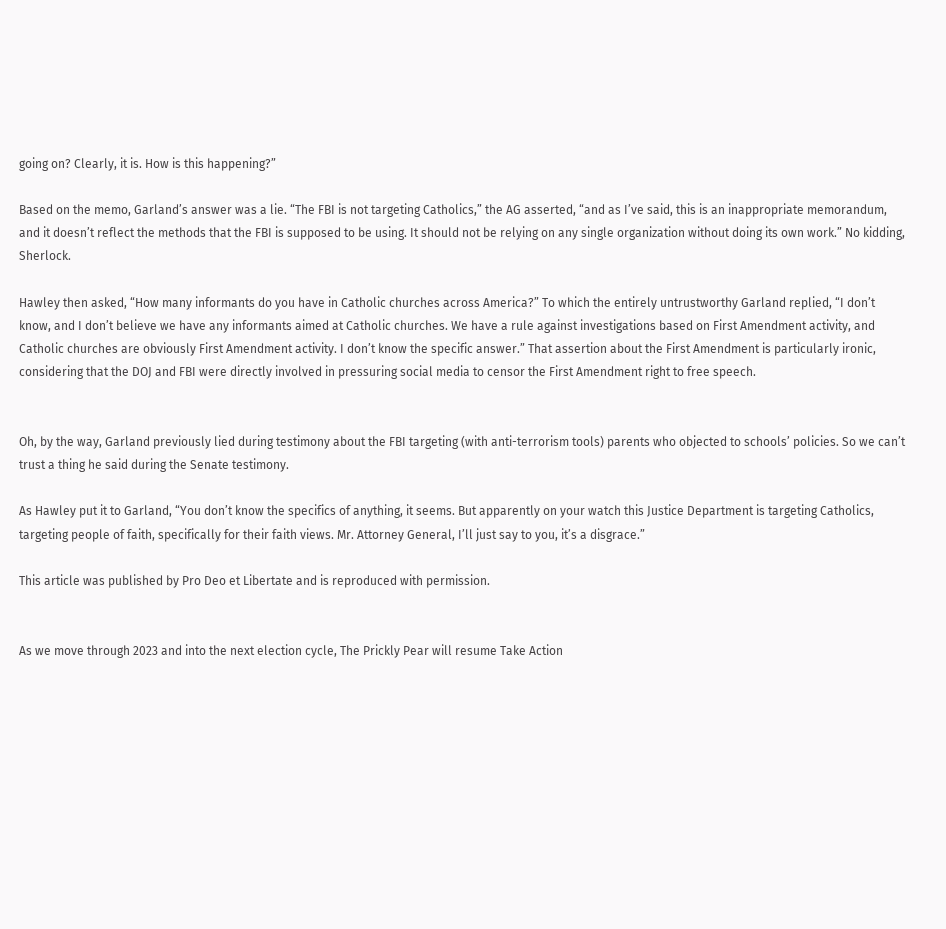going on? Clearly, it is. How is this happening?”

Based on the memo, Garland’s answer was a lie. “The FBI is not targeting Catholics,” the AG asserted, “and as I’ve said, this is an inappropriate memorandum, and it doesn’t reflect the methods that the FBI is supposed to be using. It should not be relying on any single organization without doing its own work.” No kidding, Sherlock.

Hawley then asked, “How many informants do you have in Catholic churches across America?” To which the entirely untrustworthy Garland replied, “I don’t know, and I don’t believe we have any informants aimed at Catholic churches. We have a rule against investigations based on First Amendment activity, and Catholic churches are obviously First Amendment activity. I don’t know the specific answer.” That assertion about the First Amendment is particularly ironic, considering that the DOJ and FBI were directly involved in pressuring social media to censor the First Amendment right to free speech.


Oh, by the way, Garland previously lied during testimony about the FBI targeting (with anti-terrorism tools) parents who objected to schools’ policies. So we can’t trust a thing he said during the Senate testimony.

As Hawley put it to Garland, “You don’t know the specifics of anything, it seems. But apparently on your watch this Justice Department is targeting Catholics, targeting people of faith, specifically for their faith views. Mr. Attorney General, I’ll just say to you, it’s a disgrace.”

This article was published by Pro Deo et Libertate and is reproduced with permission.


As we move through 2023 and into the next election cycle, The Prickly Pear will resume Take Action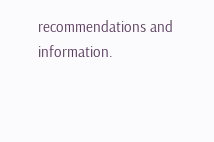recommendations and information.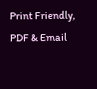Print Friendly, PDF & Email